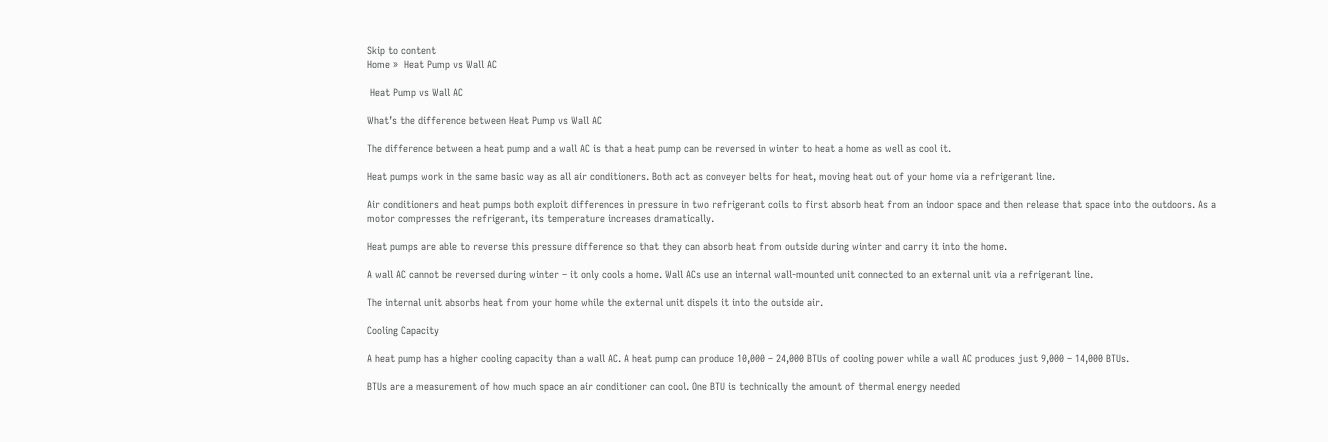Skip to content
Home »  Heat Pump vs Wall AC

 Heat Pump vs Wall AC

What’s the difference between Heat Pump vs Wall AC

The difference between a heat pump and a wall AC is that a heat pump can be reversed in winter to heat a home as well as cool it.

Heat pumps work in the same basic way as all air conditioners. Both act as conveyer belts for heat, moving heat out of your home via a refrigerant line.

Air conditioners and heat pumps both exploit differences in pressure in two refrigerant coils to first absorb heat from an indoor space and then release that space into the outdoors. As a motor compresses the refrigerant, its temperature increases dramatically.

Heat pumps are able to reverse this pressure difference so that they can absorb heat from outside during winter and carry it into the home.

A wall AC cannot be reversed during winter – it only cools a home. Wall ACs use an internal wall-mounted unit connected to an external unit via a refrigerant line.

The internal unit absorbs heat from your home while the external unit dispels it into the outside air.

Cooling Capacity

A heat pump has a higher cooling capacity than a wall AC. A heat pump can produce 10,000 – 24,000 BTUs of cooling power while a wall AC produces just 9,000 – 14,000 BTUs.

BTUs are a measurement of how much space an air conditioner can cool. One BTU is technically the amount of thermal energy needed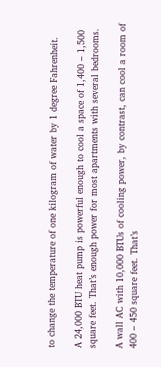to change the temperature of one kilogram of water by 1 degree Fahrenheit.

A 24,000 BTU heat pump is powerful enough to cool a space of 1,400 – 1,500 square feet. That’s enough power for most apartments with several bedrooms.

A wall AC with 10,000 BTUs of cooling power, by contrast, can cool a room of 400 – 450 square feet. That’s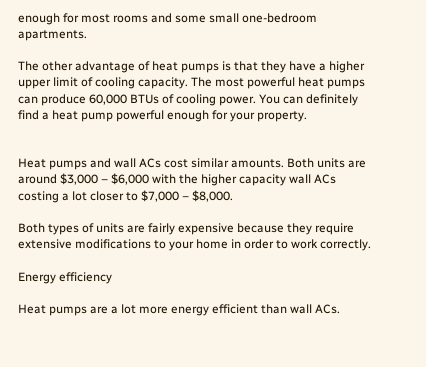enough for most rooms and some small one-bedroom apartments.

The other advantage of heat pumps is that they have a higher upper limit of cooling capacity. The most powerful heat pumps can produce 60,000 BTUs of cooling power. You can definitely find a heat pump powerful enough for your property.


Heat pumps and wall ACs cost similar amounts. Both units are around $3,000 – $6,000 with the higher capacity wall ACs costing a lot closer to $7,000 – $8,000.

Both types of units are fairly expensive because they require extensive modifications to your home in order to work correctly.

Energy efficiency

Heat pumps are a lot more energy efficient than wall ACs.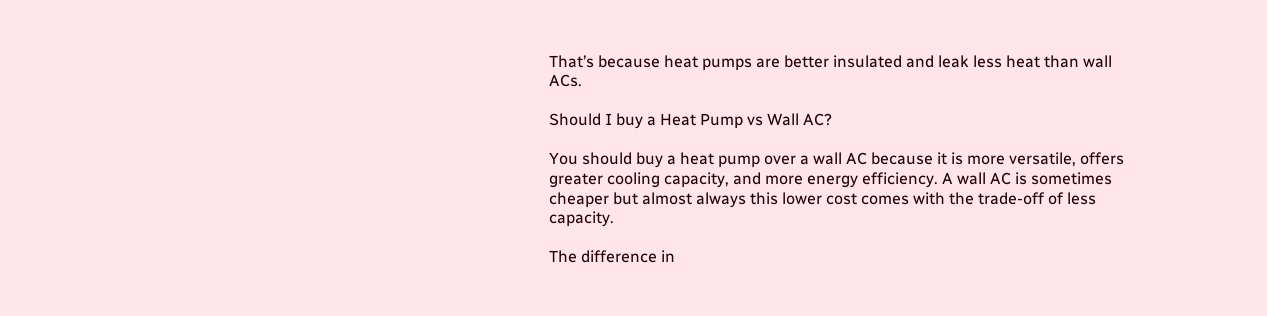That’s because heat pumps are better insulated and leak less heat than wall ACs.

Should I buy a Heat Pump vs Wall AC?

You should buy a heat pump over a wall AC because it is more versatile, offers greater cooling capacity, and more energy efficiency. A wall AC is sometimes cheaper but almost always this lower cost comes with the trade-off of less capacity.

The difference in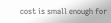cost is small enough for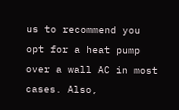us to recommend you opt for a heat pump over a wall AC in most cases. Also,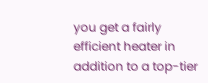you get a fairly efficient heater in addition to a top-tier